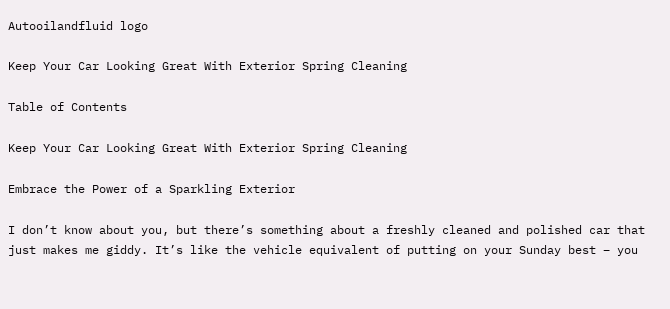Autooilandfluid logo

Keep Your Car Looking Great With Exterior Spring Cleaning

Table of Contents

Keep Your Car Looking Great With Exterior Spring Cleaning

Embrace the Power of a Sparkling Exterior

I don’t know about you, but there’s something about a freshly cleaned and polished car that just makes me giddy. It’s like the vehicle equivalent of putting on your Sunday best – you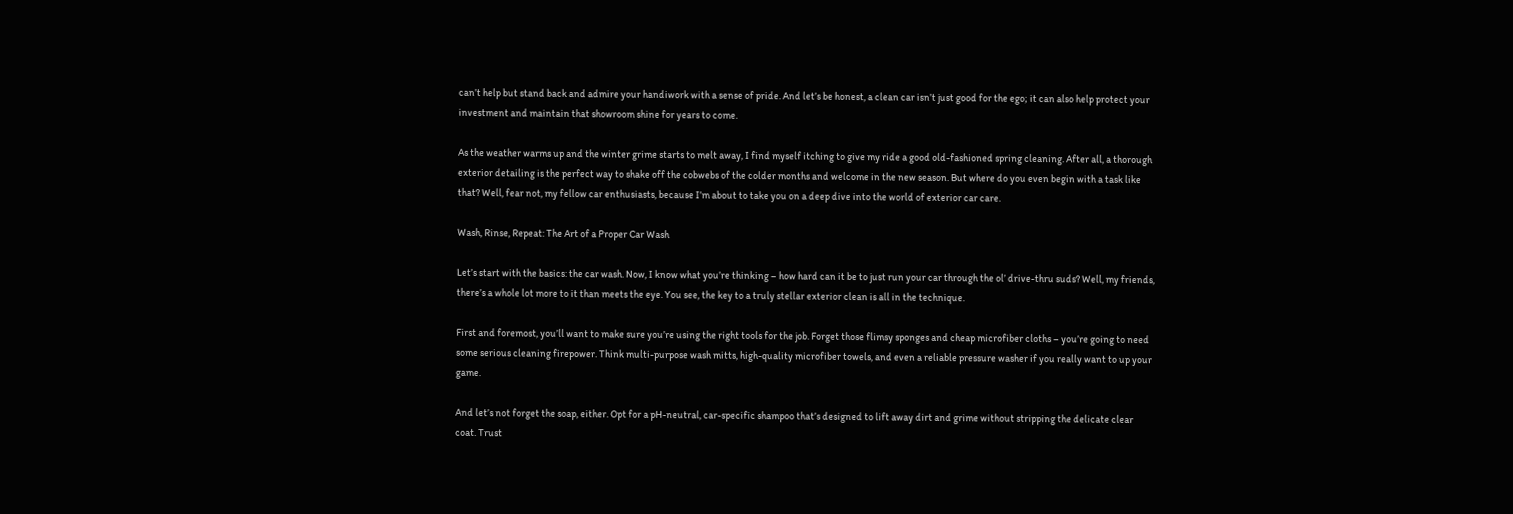can’t help but stand back and admire your handiwork with a sense of pride. And let’s be honest, a clean car isn’t just good for the ego; it can also help protect your investment and maintain that showroom shine for years to come.

As the weather warms up and the winter grime starts to melt away, I find myself itching to give my ride a good old-fashioned spring cleaning. After all, a thorough exterior detailing is the perfect way to shake off the cobwebs of the colder months and welcome in the new season. But where do you even begin with a task like that? Well, fear not, my fellow car enthusiasts, because I’m about to take you on a deep dive into the world of exterior car care.

Wash, Rinse, Repeat: The Art of a Proper Car Wash

Let’s start with the basics: the car wash. Now, I know what you’re thinking – how hard can it be to just run your car through the ol’ drive-thru suds? Well, my friends, there’s a whole lot more to it than meets the eye. You see, the key to a truly stellar exterior clean is all in the technique.

First and foremost, you’ll want to make sure you’re using the right tools for the job. Forget those flimsy sponges and cheap microfiber cloths – you’re going to need some serious cleaning firepower. Think multi-purpose wash mitts, high-quality microfiber towels, and even a reliable pressure washer if you really want to up your game.

And let’s not forget the soap, either. Opt for a pH-neutral, car-specific shampoo that’s designed to lift away dirt and grime without stripping the delicate clear coat. Trust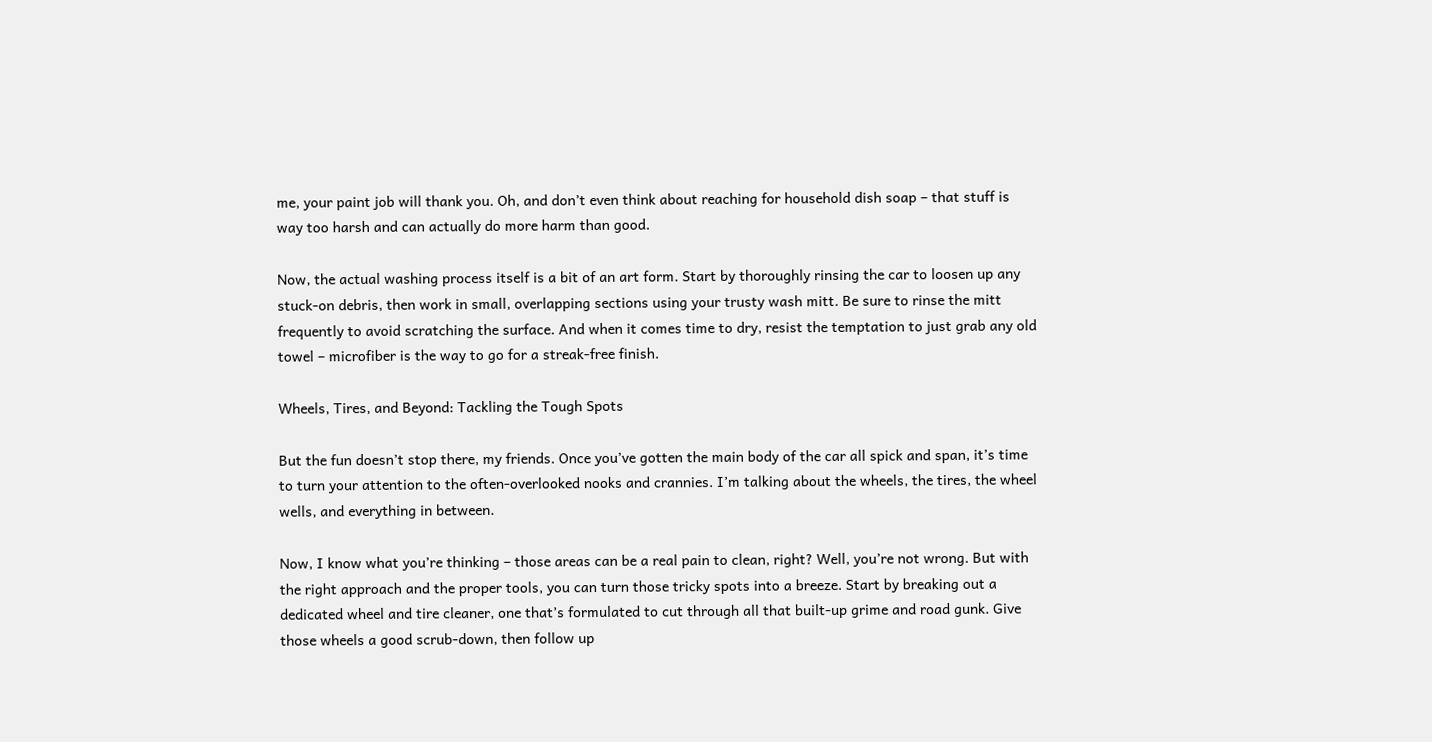me, your paint job will thank you. Oh, and don’t even think about reaching for household dish soap – that stuff is way too harsh and can actually do more harm than good.

Now, the actual washing process itself is a bit of an art form. Start by thoroughly rinsing the car to loosen up any stuck-on debris, then work in small, overlapping sections using your trusty wash mitt. Be sure to rinse the mitt frequently to avoid scratching the surface. And when it comes time to dry, resist the temptation to just grab any old towel – microfiber is the way to go for a streak-free finish.

Wheels, Tires, and Beyond: Tackling the Tough Spots

But the fun doesn’t stop there, my friends. Once you’ve gotten the main body of the car all spick and span, it’s time to turn your attention to the often-overlooked nooks and crannies. I’m talking about the wheels, the tires, the wheel wells, and everything in between.

Now, I know what you’re thinking – those areas can be a real pain to clean, right? Well, you’re not wrong. But with the right approach and the proper tools, you can turn those tricky spots into a breeze. Start by breaking out a dedicated wheel and tire cleaner, one that’s formulated to cut through all that built-up grime and road gunk. Give those wheels a good scrub-down, then follow up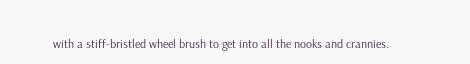with a stiff-bristled wheel brush to get into all the nooks and crannies.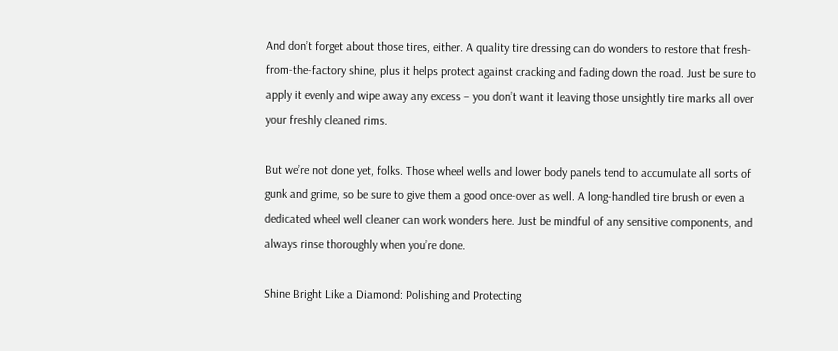And don’t forget about those tires, either. A quality tire dressing can do wonders to restore that fresh-from-the-factory shine, plus it helps protect against cracking and fading down the road. Just be sure to apply it evenly and wipe away any excess – you don’t want it leaving those unsightly tire marks all over your freshly cleaned rims.

But we’re not done yet, folks. Those wheel wells and lower body panels tend to accumulate all sorts of gunk and grime, so be sure to give them a good once-over as well. A long-handled tire brush or even a dedicated wheel well cleaner can work wonders here. Just be mindful of any sensitive components, and always rinse thoroughly when you’re done.

Shine Bright Like a Diamond: Polishing and Protecting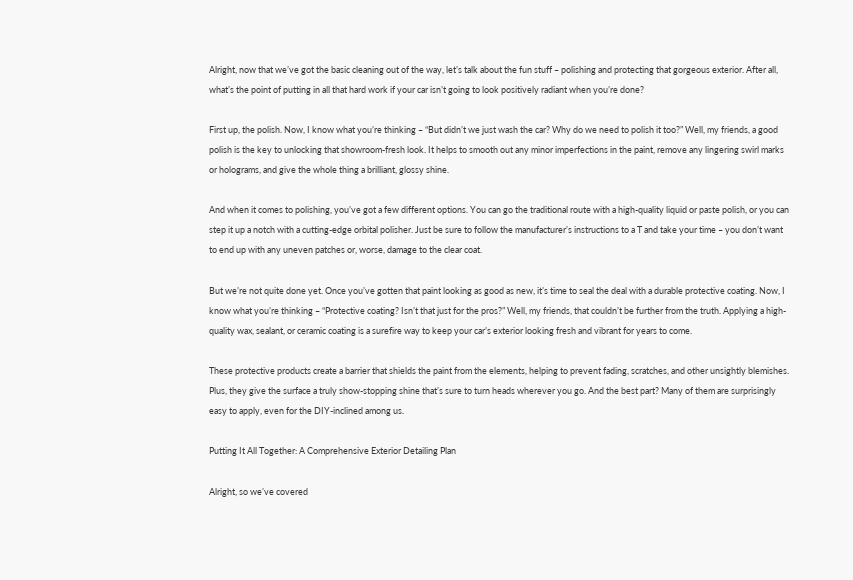Alright, now that we’ve got the basic cleaning out of the way, let’s talk about the fun stuff – polishing and protecting that gorgeous exterior. After all, what’s the point of putting in all that hard work if your car isn’t going to look positively radiant when you’re done?

First up, the polish. Now, I know what you’re thinking – “But didn’t we just wash the car? Why do we need to polish it too?” Well, my friends, a good polish is the key to unlocking that showroom-fresh look. It helps to smooth out any minor imperfections in the paint, remove any lingering swirl marks or holograms, and give the whole thing a brilliant, glossy shine.

And when it comes to polishing, you’ve got a few different options. You can go the traditional route with a high-quality liquid or paste polish, or you can step it up a notch with a cutting-edge orbital polisher. Just be sure to follow the manufacturer’s instructions to a T and take your time – you don’t want to end up with any uneven patches or, worse, damage to the clear coat.

But we’re not quite done yet. Once you’ve gotten that paint looking as good as new, it’s time to seal the deal with a durable protective coating. Now, I know what you’re thinking – “Protective coating? Isn’t that just for the pros?” Well, my friends, that couldn’t be further from the truth. Applying a high-quality wax, sealant, or ceramic coating is a surefire way to keep your car’s exterior looking fresh and vibrant for years to come.

These protective products create a barrier that shields the paint from the elements, helping to prevent fading, scratches, and other unsightly blemishes. Plus, they give the surface a truly show-stopping shine that’s sure to turn heads wherever you go. And the best part? Many of them are surprisingly easy to apply, even for the DIY-inclined among us.

Putting It All Together: A Comprehensive Exterior Detailing Plan

Alright, so we’ve covered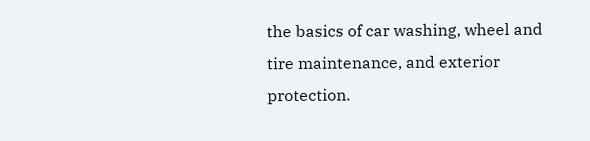the basics of car washing, wheel and tire maintenance, and exterior protection.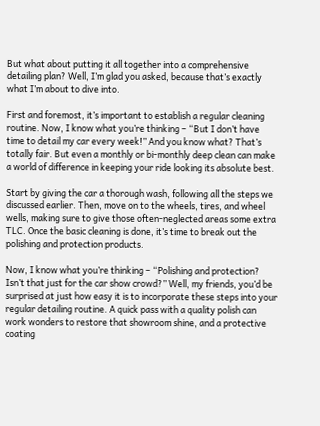But what about putting it all together into a comprehensive detailing plan? Well, I’m glad you asked, because that’s exactly what I’m about to dive into.

First and foremost, it’s important to establish a regular cleaning routine. Now, I know what you’re thinking – “But I don’t have time to detail my car every week!” And you know what? That’s totally fair. But even a monthly or bi-monthly deep clean can make a world of difference in keeping your ride looking its absolute best.

Start by giving the car a thorough wash, following all the steps we discussed earlier. Then, move on to the wheels, tires, and wheel wells, making sure to give those often-neglected areas some extra TLC. Once the basic cleaning is done, it’s time to break out the polishing and protection products.

Now, I know what you’re thinking – “Polishing and protection? Isn’t that just for the car show crowd?” Well, my friends, you’d be surprised at just how easy it is to incorporate these steps into your regular detailing routine. A quick pass with a quality polish can work wonders to restore that showroom shine, and a protective coating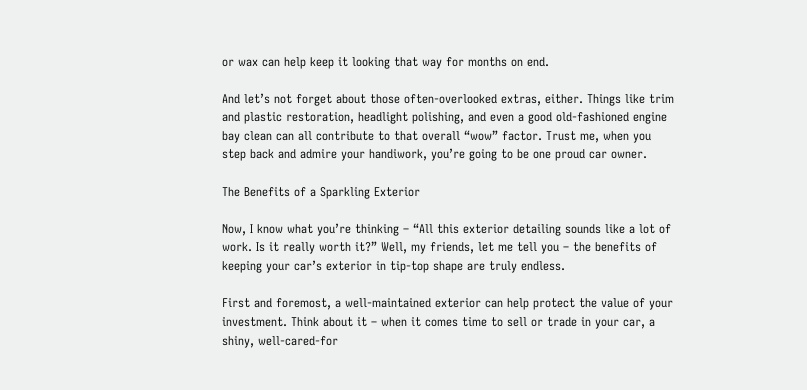or wax can help keep it looking that way for months on end.

And let’s not forget about those often-overlooked extras, either. Things like trim and plastic restoration, headlight polishing, and even a good old-fashioned engine bay clean can all contribute to that overall “wow” factor. Trust me, when you step back and admire your handiwork, you’re going to be one proud car owner.

The Benefits of a Sparkling Exterior

Now, I know what you’re thinking – “All this exterior detailing sounds like a lot of work. Is it really worth it?” Well, my friends, let me tell you – the benefits of keeping your car’s exterior in tip-top shape are truly endless.

First and foremost, a well-maintained exterior can help protect the value of your investment. Think about it – when it comes time to sell or trade in your car, a shiny, well-cared-for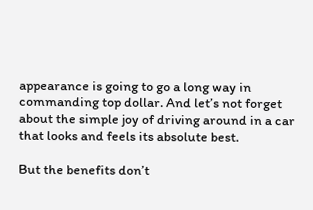appearance is going to go a long way in commanding top dollar. And let’s not forget about the simple joy of driving around in a car that looks and feels its absolute best.

But the benefits don’t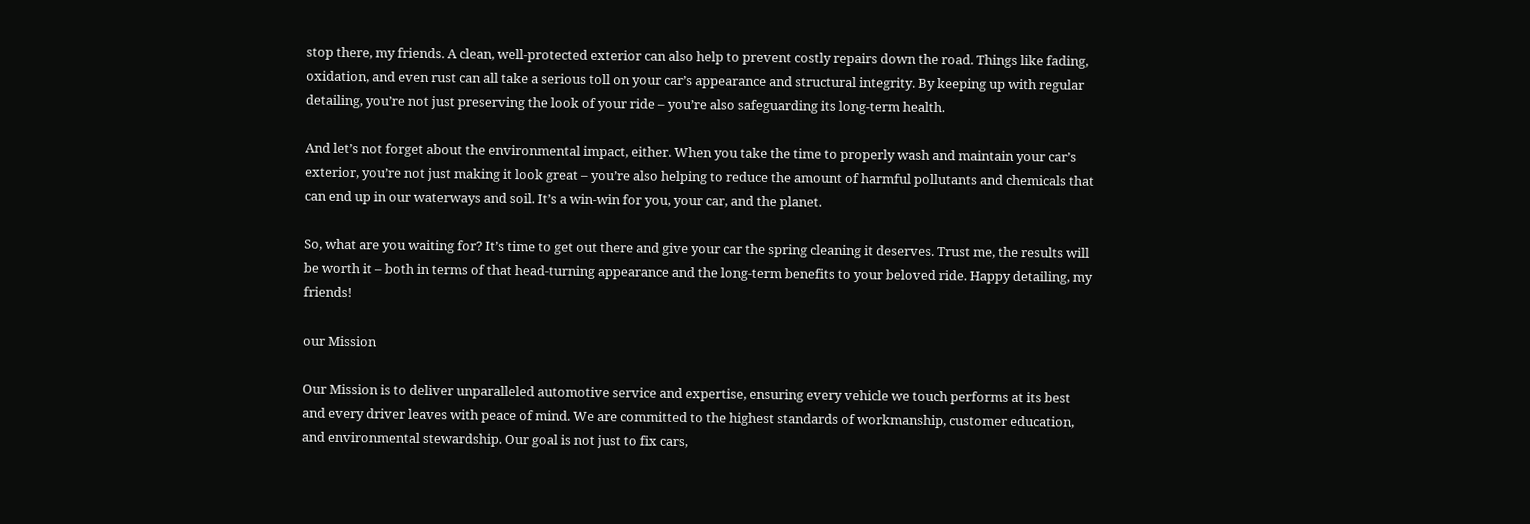stop there, my friends. A clean, well-protected exterior can also help to prevent costly repairs down the road. Things like fading, oxidation, and even rust can all take a serious toll on your car’s appearance and structural integrity. By keeping up with regular detailing, you’re not just preserving the look of your ride – you’re also safeguarding its long-term health.

And let’s not forget about the environmental impact, either. When you take the time to properly wash and maintain your car’s exterior, you’re not just making it look great – you’re also helping to reduce the amount of harmful pollutants and chemicals that can end up in our waterways and soil. It’s a win-win for you, your car, and the planet.

So, what are you waiting for? It’s time to get out there and give your car the spring cleaning it deserves. Trust me, the results will be worth it – both in terms of that head-turning appearance and the long-term benefits to your beloved ride. Happy detailing, my friends!

our Mission

Our Mission is to deliver unparalleled automotive service and expertise, ensuring every vehicle we touch performs at its best and every driver leaves with peace of mind. We are committed to the highest standards of workmanship, customer education, and environmental stewardship. Our goal is not just to fix cars,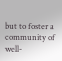but to foster a community of well-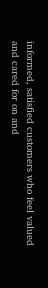informed, satisfied customers who feel valued and cared for on and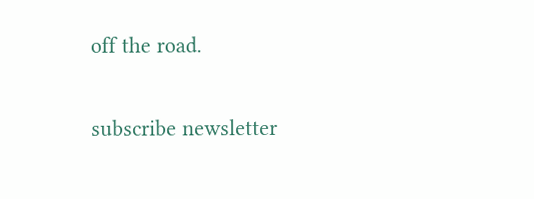off the road.

subscribe newsletter